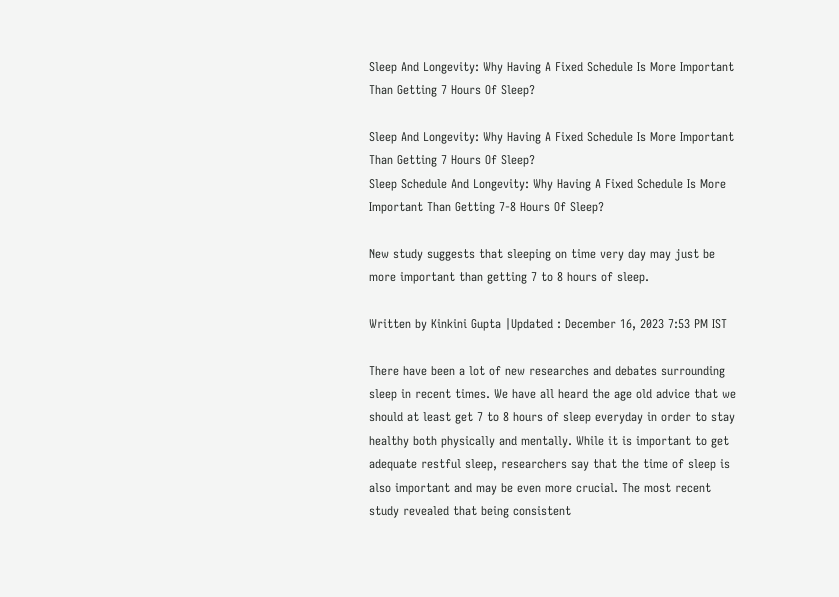Sleep And Longevity: Why Having A Fixed Schedule Is More Important Than Getting 7 Hours Of Sleep?

Sleep And Longevity: Why Having A Fixed Schedule Is More Important Than Getting 7 Hours Of Sleep?
Sleep Schedule And Longevity: Why Having A Fixed Schedule Is More Important Than Getting 7-8 Hours Of Sleep?

New study suggests that sleeping on time very day may just be more important than getting 7 to 8 hours of sleep.

Written by Kinkini Gupta |Updated : December 16, 2023 7:53 PM IST

There have been a lot of new researches and debates surrounding sleep in recent times. We have all heard the age old advice that we should at least get 7 to 8 hours of sleep everyday in order to stay healthy both physically and mentally. While it is important to get adequate restful sleep, researchers say that the time of sleep is also important and may be even more crucial. The most recent study revealed that being consistent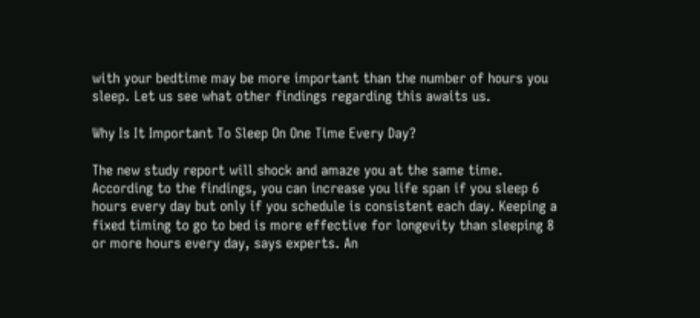with your bedtime may be more important than the number of hours you sleep. Let us see what other findings regarding this awaits us.

Why Is It Important To Sleep On One Time Every Day?

The new study report will shock and amaze you at the same time. According to the findings, you can increase you life span if you sleep 6 hours every day but only if you schedule is consistent each day. Keeping a fixed timing to go to bed is more effective for longevity than sleeping 8 or more hours every day, says experts. An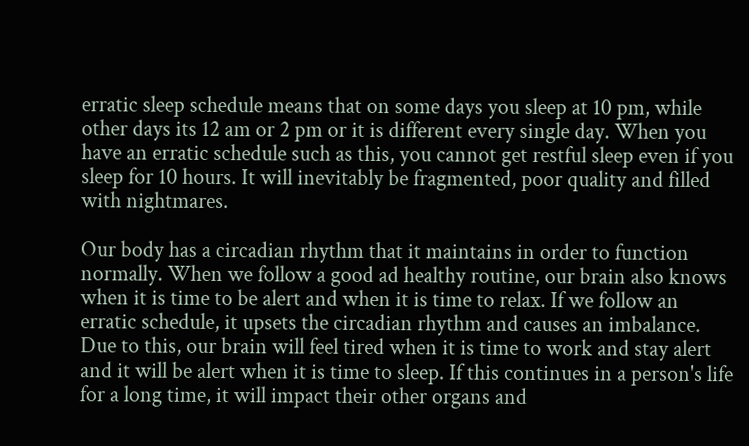erratic sleep schedule means that on some days you sleep at 10 pm, while other days its 12 am or 2 pm or it is different every single day. When you have an erratic schedule such as this, you cannot get restful sleep even if you sleep for 10 hours. It will inevitably be fragmented, poor quality and filled with nightmares.

Our body has a circadian rhythm that it maintains in order to function normally. When we follow a good ad healthy routine, our brain also knows when it is time to be alert and when it is time to relax. If we follow an erratic schedule, it upsets the circadian rhythm and causes an imbalance. Due to this, our brain will feel tired when it is time to work and stay alert and it will be alert when it is time to sleep. If this continues in a person's life for a long time, it will impact their other organs and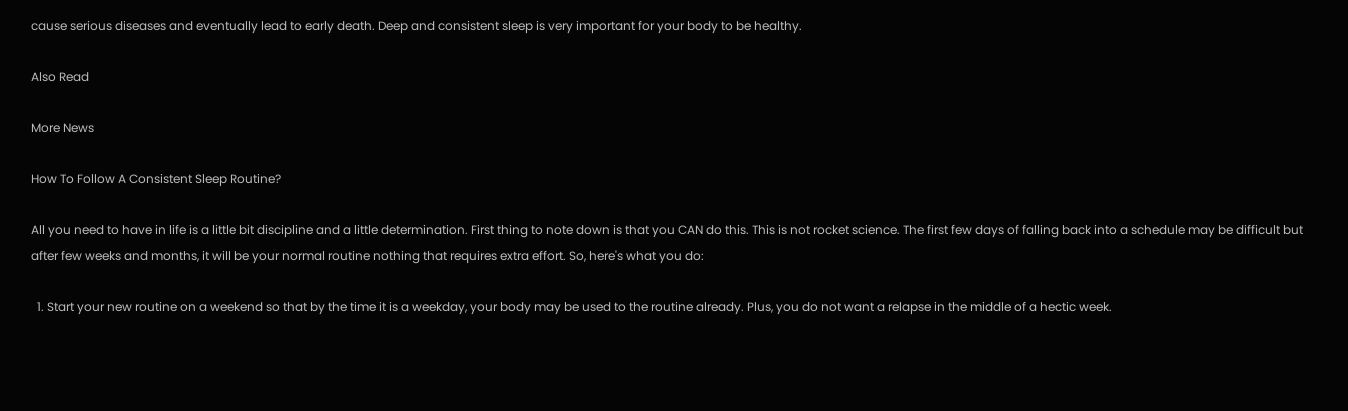cause serious diseases and eventually lead to early death. Deep and consistent sleep is very important for your body to be healthy.

Also Read

More News

How To Follow A Consistent Sleep Routine?

All you need to have in life is a little bit discipline and a little determination. First thing to note down is that you CAN do this. This is not rocket science. The first few days of falling back into a schedule may be difficult but after few weeks and months, it will be your normal routine nothing that requires extra effort. So, here's what you do:

  1. Start your new routine on a weekend so that by the time it is a weekday, your body may be used to the routine already. Plus, you do not want a relapse in the middle of a hectic week.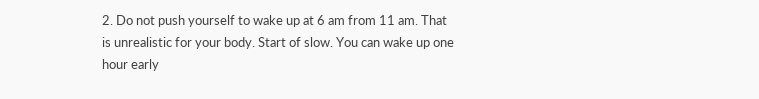2. Do not push yourself to wake up at 6 am from 11 am. That is unrealistic for your body. Start of slow. You can wake up one hour early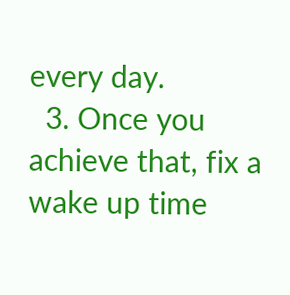every day.
  3. Once you achieve that, fix a wake up time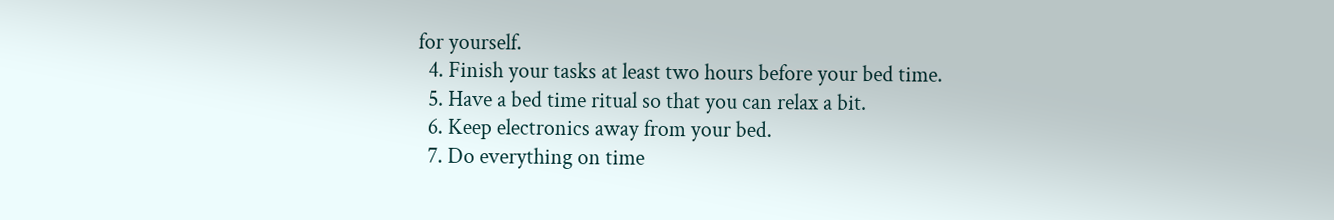for yourself.
  4. Finish your tasks at least two hours before your bed time.
  5. Have a bed time ritual so that you can relax a bit.
  6. Keep electronics away from your bed.
  7. Do everything on time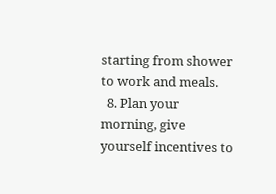starting from shower to work and meals.
  8. Plan your morning, give yourself incentives to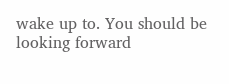wake up to. You should be looking forward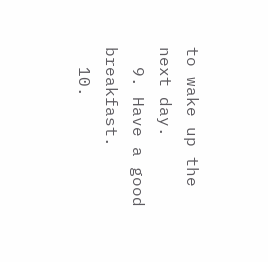to wake up the next day.
  9. Have a good breakfast.
  10.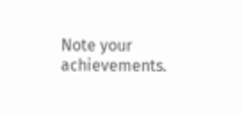Note your achievements.